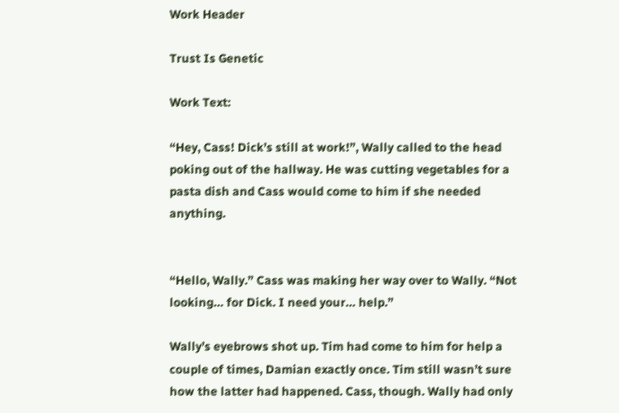Work Header

Trust Is Genetic

Work Text:

“Hey, Cass! Dick’s still at work!”, Wally called to the head poking out of the hallway. He was cutting vegetables for a pasta dish and Cass would come to him if she needed anything.


“Hello, Wally.” Cass was making her way over to Wally. “Not looking… for Dick. I need your… help.”

Wally’s eyebrows shot up. Tim had come to him for help a couple of times, Damian exactly once. Tim still wasn’t sure how the latter had happened. Cass, though. Wally had only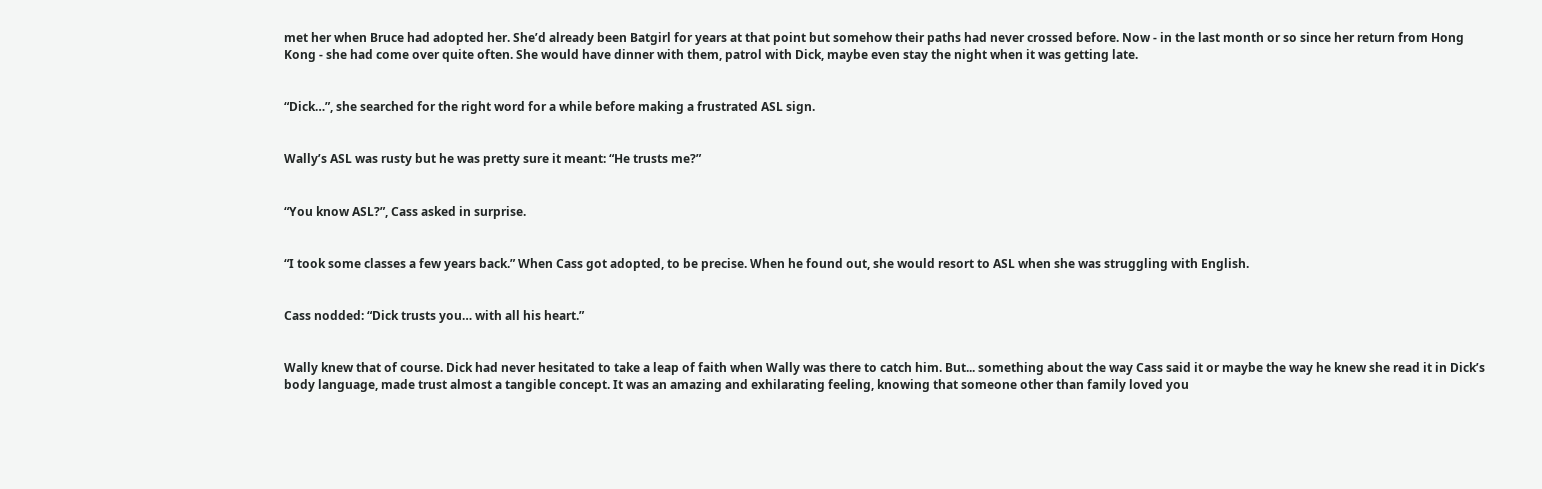met her when Bruce had adopted her. She’d already been Batgirl for years at that point but somehow their paths had never crossed before. Now - in the last month or so since her return from Hong Kong - she had come over quite often. She would have dinner with them, patrol with Dick, maybe even stay the night when it was getting late.


“Dick…”, she searched for the right word for a while before making a frustrated ASL sign.


Wally’s ASL was rusty but he was pretty sure it meant: “He trusts me?”


“You know ASL?”, Cass asked in surprise.


“I took some classes a few years back.” When Cass got adopted, to be precise. When he found out, she would resort to ASL when she was struggling with English.


Cass nodded: “Dick trusts you… with all his heart.”


Wally knew that of course. Dick had never hesitated to take a leap of faith when Wally was there to catch him. But... something about the way Cass said it or maybe the way he knew she read it in Dick’s body language, made trust almost a tangible concept. It was an amazing and exhilarating feeling, knowing that someone other than family loved you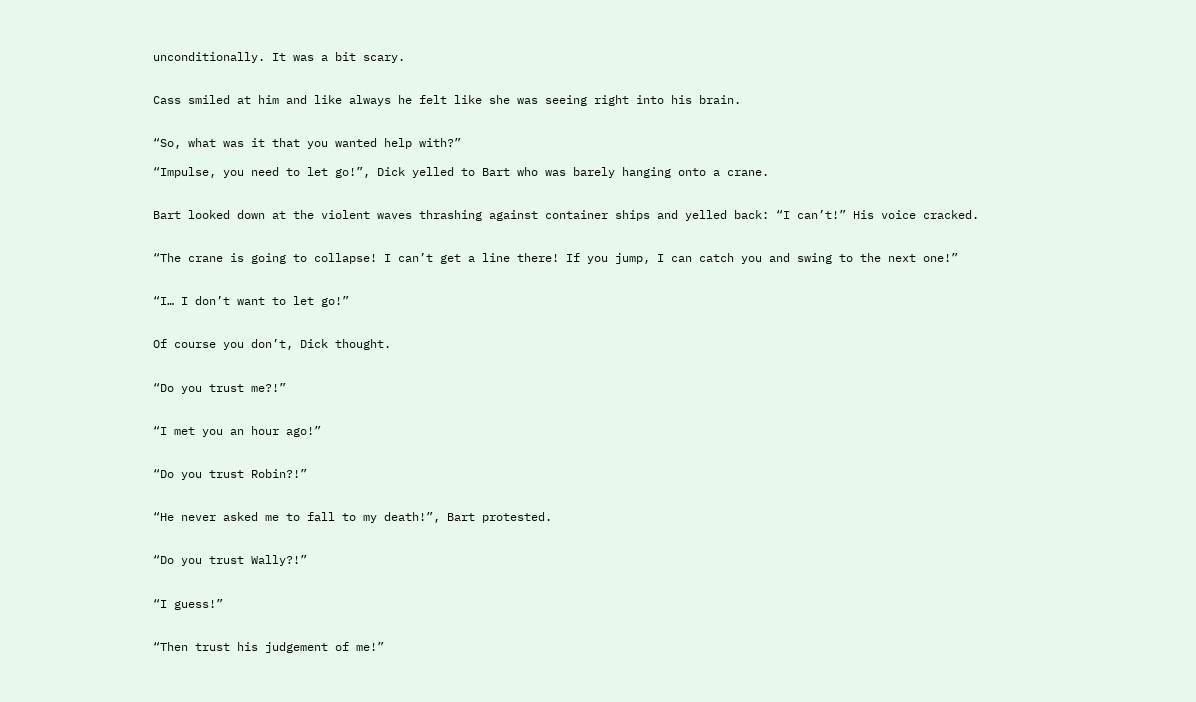unconditionally. It was a bit scary.


Cass smiled at him and like always he felt like she was seeing right into his brain.


“So, what was it that you wanted help with?”

“Impulse, you need to let go!”, Dick yelled to Bart who was barely hanging onto a crane.


Bart looked down at the violent waves thrashing against container ships and yelled back: “I can’t!” His voice cracked.


“The crane is going to collapse! I can’t get a line there! If you jump, I can catch you and swing to the next one!”


“I… I don’t want to let go!”


Of course you don’t, Dick thought.


“Do you trust me?!”


“I met you an hour ago!”


“Do you trust Robin?!”


“He never asked me to fall to my death!”, Bart protested.


“Do you trust Wally?!”


“I guess!”


“Then trust his judgement of me!”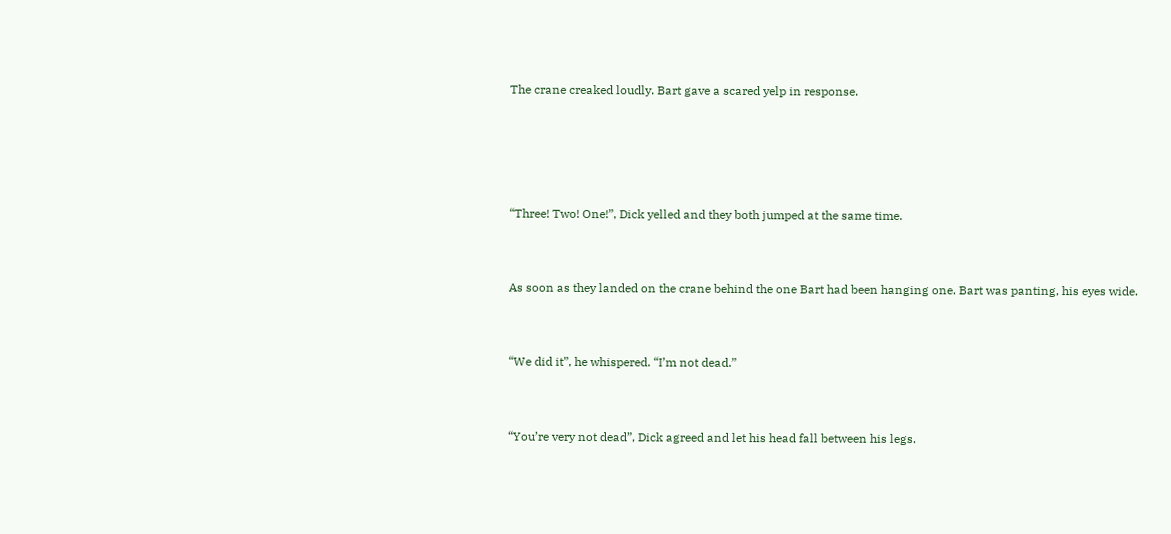The crane creaked loudly. Bart gave a scared yelp in response.




“Three! Two! One!”, Dick yelled and they both jumped at the same time.


As soon as they landed on the crane behind the one Bart had been hanging one. Bart was panting, his eyes wide.


“We did it”, he whispered. “I’m not dead.”


“You’re very not dead”, Dick agreed and let his head fall between his legs.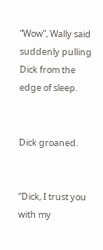“Wow”, Wally said suddenly pulling Dick from the edge of sleep.


Dick groaned.


“Dick, I trust you with my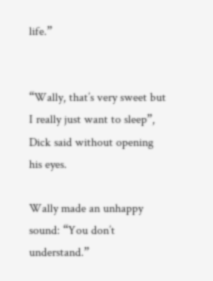life.”


“Wally, that’s very sweet but I really just want to sleep”, Dick said without opening his eyes.

Wally made an unhappy sound: “You don’t understand.”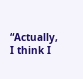“Actually, I think I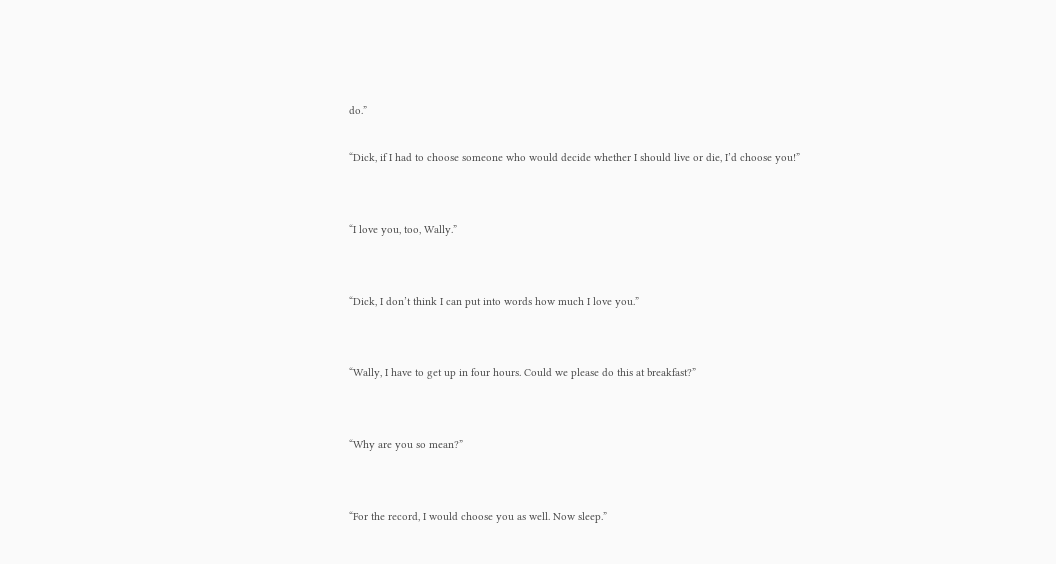do.”

“Dick, if I had to choose someone who would decide whether I should live or die, I’d choose you!”


“I love you, too, Wally.”


“Dick, I don’t think I can put into words how much I love you.”


“Wally, I have to get up in four hours. Could we please do this at breakfast?”


“Why are you so mean?”


“For the record, I would choose you as well. Now sleep.”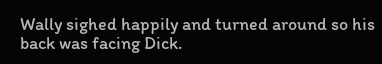Wally sighed happily and turned around so his back was facing Dick.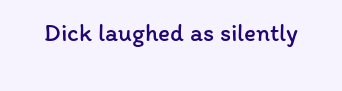Dick laughed as silently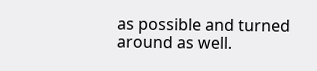as possible and turned around as well.